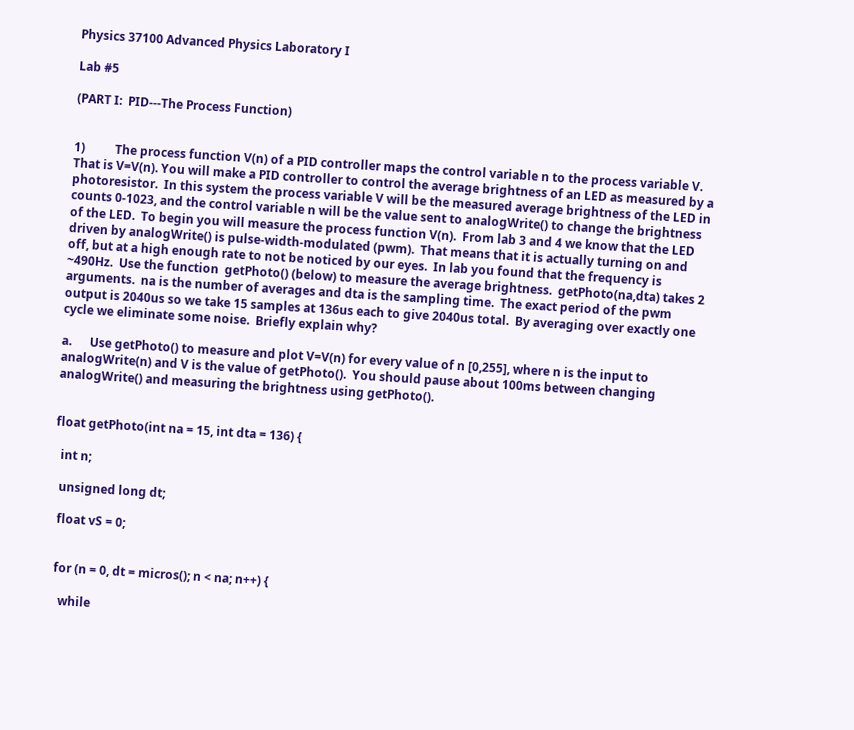Physics 37100 Advanced Physics Laboratory I

Lab #5

(PART I:  PID---The Process Function)


1)          The process function V(n) of a PID controller maps the control variable n to the process variable V.  That is V=V(n). You will make a PID controller to control the average brightness of an LED as measured by a photoresistor.  In this system the process variable V will be the measured average brightness of the LED in counts 0-1023, and the control variable n will be the value sent to analogWrite() to change the brightness of the LED.  To begin you will measure the process function V(n).  From lab 3 and 4 we know that the LED driven by analogWrite() is pulse-width-modulated (pwm).  That means that it is actually turning on and off, but at a high enough rate to not be noticed by our eyes.  In lab you found that the frequency is ~490Hz.  Use the function  getPhoto() (below) to measure the average brightness.  getPhoto(na,dta) takes 2 arguments.  na is the number of averages and dta is the sampling time.  The exact period of the pwm output is 2040us so we take 15 samples at 136us each to give 2040us total.  By averaging over exactly one cycle we eliminate some noise.  Briefly explain why?

a.      Use getPhoto() to measure and plot V=V(n) for every value of n [0,255], where n is the input to analogWrite(n) and V is the value of getPhoto().  You should pause about 100ms between changing analogWrite() and measuring the brightness using getPhoto().


float getPhoto(int na = 15, int dta = 136) {

  int n;

  unsigned long dt;

  float vS = 0;


  for (n = 0, dt = micros(); n < na; n++) {

    while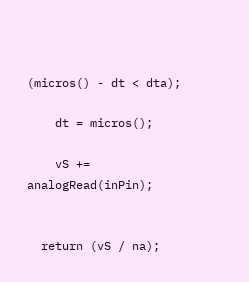(micros() - dt < dta);

    dt = micros();

    vS += analogRead(inPin);


  return (vS / na);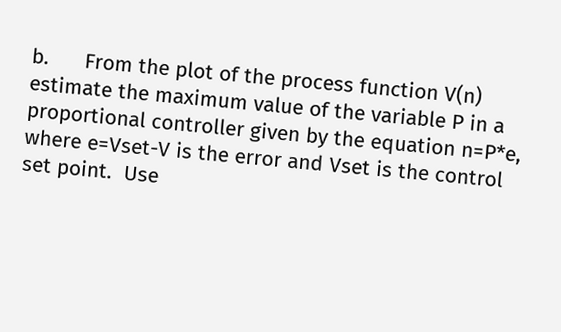b.      From the plot of the process function V(n) estimate the maximum value of the variable P in a proportional controller given by the equation n=P*e, where e=Vset-V is the error and Vset is the control set point.  Use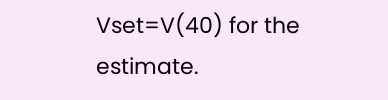Vset=V(40) for the estimate.